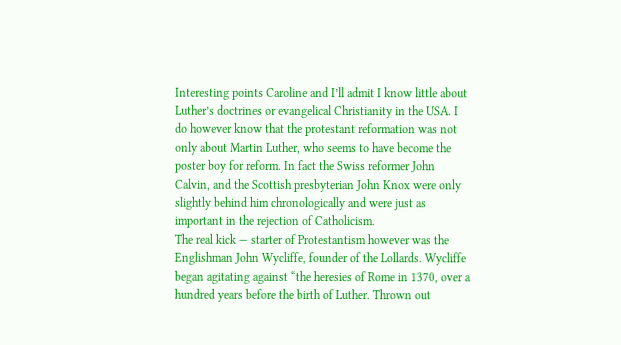Interesting points Caroline and I’ll admit I know little about Luther’s doctrines or evangelical Christianity in the USA. I do however know that the protestant reformation was not only about Martin Luther, who seems to have become the poster boy for reform. In fact the Swiss reformer John Calvin, and the Scottish presbyterian John Knox were only slightly behind him chronologically and were just as important in the rejection of Catholicism.
The real kick — starter of Protestantism however was the Englishman John Wycliffe, founder of the Lollards. Wycliffe began agitating against “the heresies of Rome in 1370, over a hundred years before the birth of Luther. Thrown out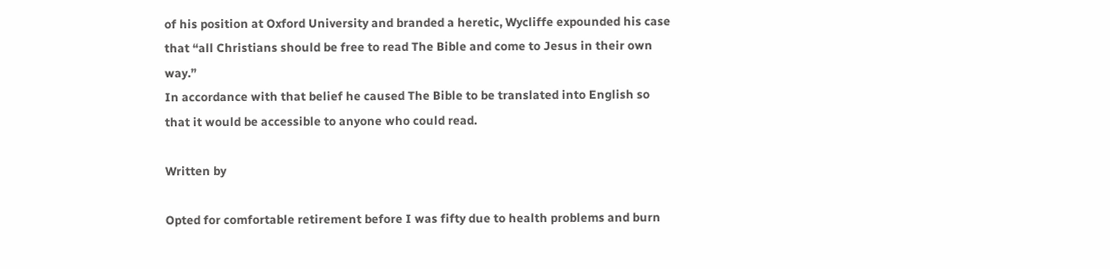of his position at Oxford University and branded a heretic, Wycliffe expounded his case that “all Christians should be free to read The Bible and come to Jesus in their own way.”
In accordance with that belief he caused The Bible to be translated into English so that it would be accessible to anyone who could read.

Written by

Opted for comfortable retirement before I was fifty due to health problems and burn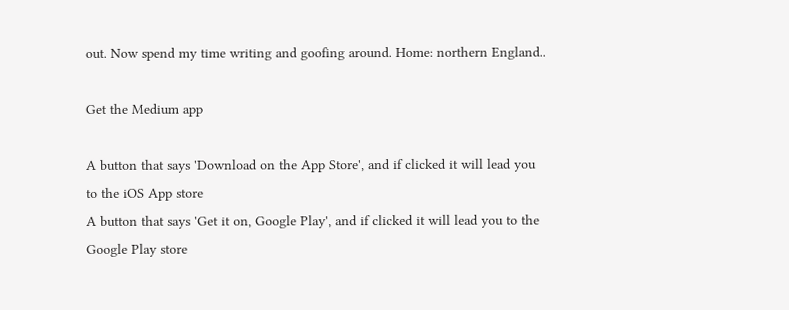out. Now spend my time writing and goofing around. Home: northern England..

Get the Medium app

A button that says 'Download on the App Store', and if clicked it will lead you to the iOS App store
A button that says 'Get it on, Google Play', and if clicked it will lead you to the Google Play store